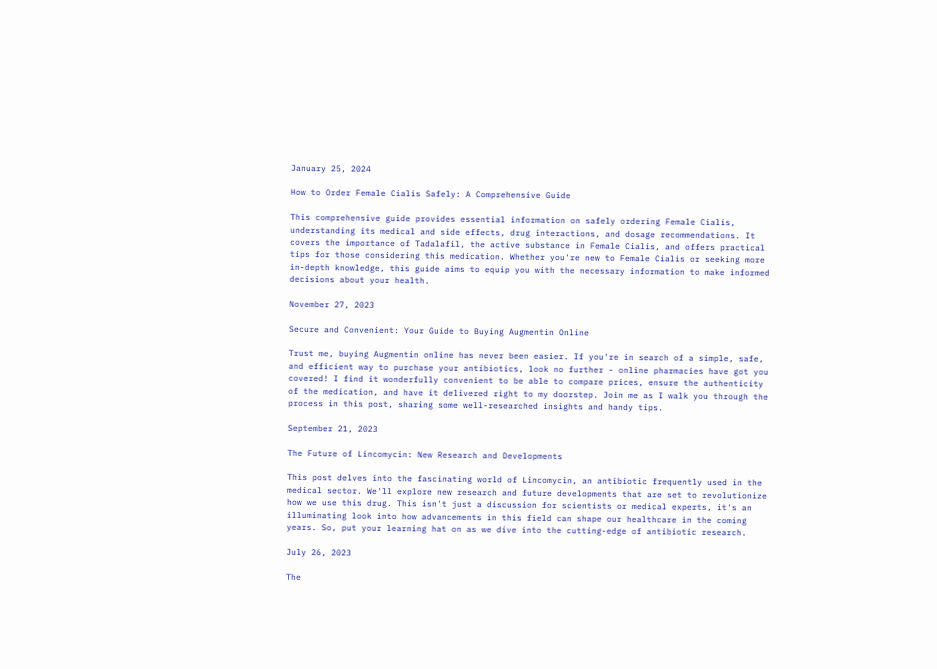January 25, 2024

How to Order Female Cialis Safely: A Comprehensive Guide

This comprehensive guide provides essential information on safely ordering Female Cialis, understanding its medical and side effects, drug interactions, and dosage recommendations. It covers the importance of Tadalafil, the active substance in Female Cialis, and offers practical tips for those considering this medication. Whether you're new to Female Cialis or seeking more in-depth knowledge, this guide aims to equip you with the necessary information to make informed decisions about your health.

November 27, 2023

Secure and Convenient: Your Guide to Buying Augmentin Online

Trust me, buying Augmentin online has never been easier. If you're in search of a simple, safe, and efficient way to purchase your antibiotics, look no further - online pharmacies have got you covered! I find it wonderfully convenient to be able to compare prices, ensure the authenticity of the medication, and have it delivered right to my doorstep. Join me as I walk you through the process in this post, sharing some well-researched insights and handy tips.

September 21, 2023

The Future of Lincomycin: New Research and Developments

This post delves into the fascinating world of Lincomycin, an antibiotic frequently used in the medical sector. We'll explore new research and future developments that are set to revolutionize how we use this drug. This isn't just a discussion for scientists or medical experts, it's an illuminating look into how advancements in this field can shape our healthcare in the coming years. So, put your learning hat on as we dive into the cutting-edge of antibiotic research.

July 26, 2023

The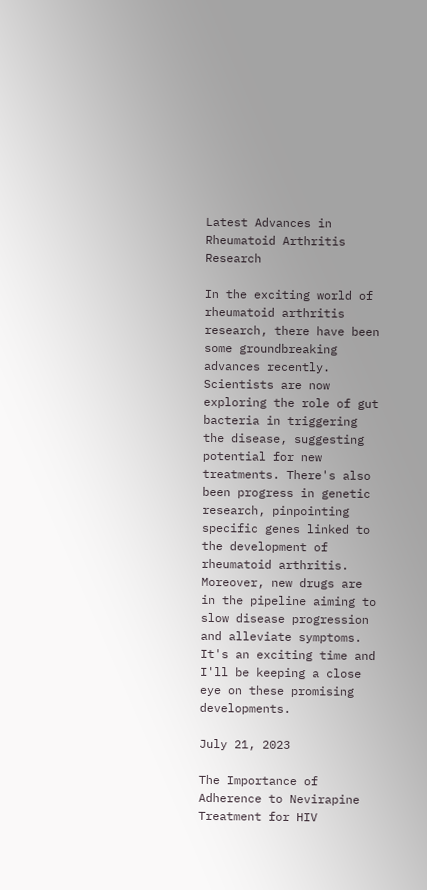Latest Advances in Rheumatoid Arthritis Research

In the exciting world of rheumatoid arthritis research, there have been some groundbreaking advances recently. Scientists are now exploring the role of gut bacteria in triggering the disease, suggesting potential for new treatments. There's also been progress in genetic research, pinpointing specific genes linked to the development of rheumatoid arthritis. Moreover, new drugs are in the pipeline aiming to slow disease progression and alleviate symptoms. It's an exciting time and I'll be keeping a close eye on these promising developments.

July 21, 2023

The Importance of Adherence to Nevirapine Treatment for HIV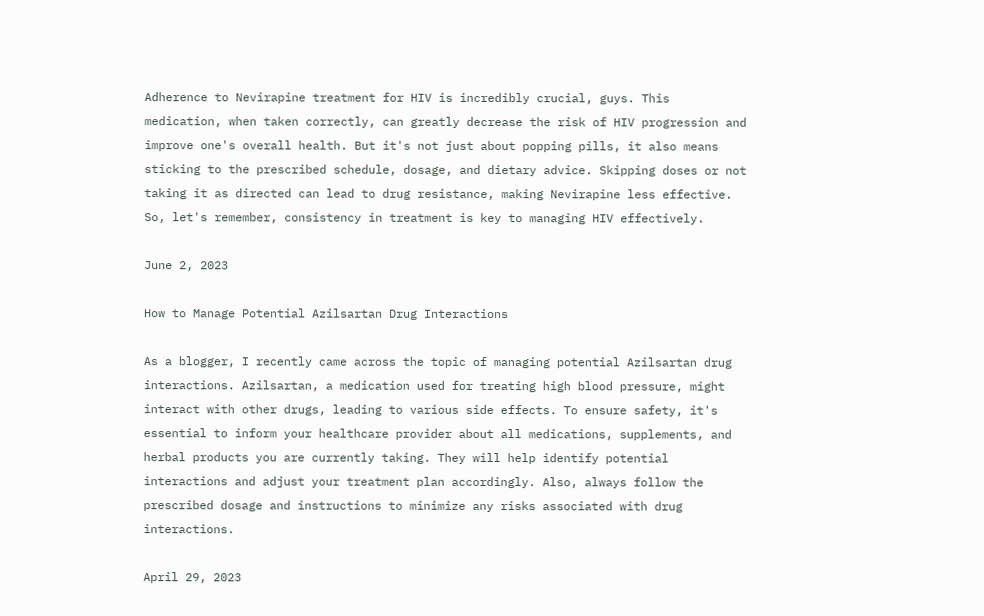Adherence to Nevirapine treatment for HIV is incredibly crucial, guys. This medication, when taken correctly, can greatly decrease the risk of HIV progression and improve one's overall health. But it's not just about popping pills, it also means sticking to the prescribed schedule, dosage, and dietary advice. Skipping doses or not taking it as directed can lead to drug resistance, making Nevirapine less effective. So, let's remember, consistency in treatment is key to managing HIV effectively.

June 2, 2023

How to Manage Potential Azilsartan Drug Interactions

As a blogger, I recently came across the topic of managing potential Azilsartan drug interactions. Azilsartan, a medication used for treating high blood pressure, might interact with other drugs, leading to various side effects. To ensure safety, it's essential to inform your healthcare provider about all medications, supplements, and herbal products you are currently taking. They will help identify potential interactions and adjust your treatment plan accordingly. Also, always follow the prescribed dosage and instructions to minimize any risks associated with drug interactions.

April 29, 2023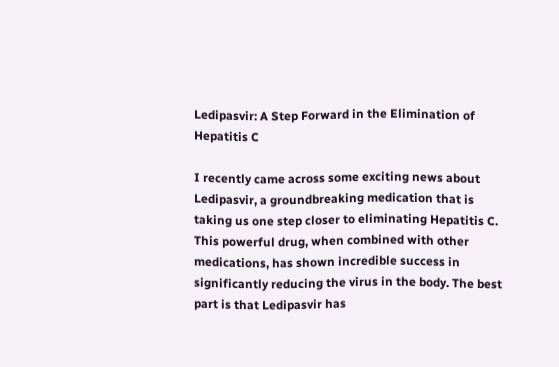Ledipasvir: A Step Forward in the Elimination of Hepatitis C

I recently came across some exciting news about Ledipasvir, a groundbreaking medication that is taking us one step closer to eliminating Hepatitis C. This powerful drug, when combined with other medications, has shown incredible success in significantly reducing the virus in the body. The best part is that Ledipasvir has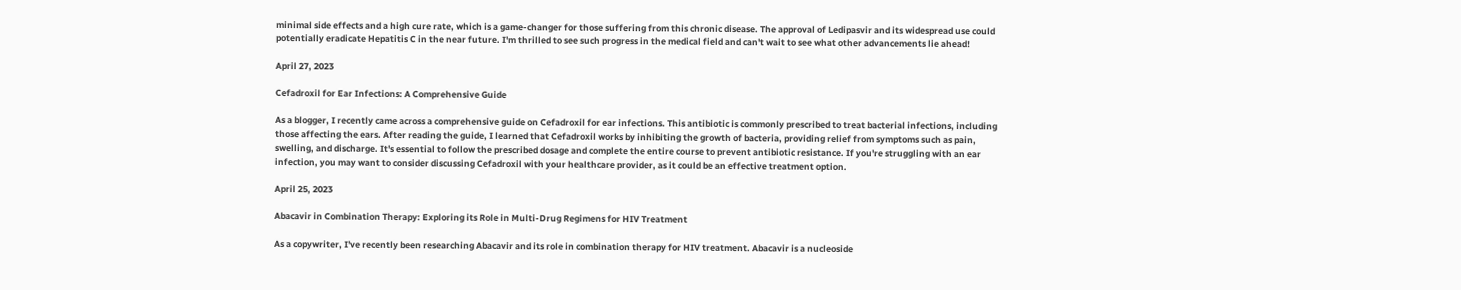minimal side effects and a high cure rate, which is a game-changer for those suffering from this chronic disease. The approval of Ledipasvir and its widespread use could potentially eradicate Hepatitis C in the near future. I'm thrilled to see such progress in the medical field and can't wait to see what other advancements lie ahead!

April 27, 2023

Cefadroxil for Ear Infections: A Comprehensive Guide

As a blogger, I recently came across a comprehensive guide on Cefadroxil for ear infections. This antibiotic is commonly prescribed to treat bacterial infections, including those affecting the ears. After reading the guide, I learned that Cefadroxil works by inhibiting the growth of bacteria, providing relief from symptoms such as pain, swelling, and discharge. It's essential to follow the prescribed dosage and complete the entire course to prevent antibiotic resistance. If you're struggling with an ear infection, you may want to consider discussing Cefadroxil with your healthcare provider, as it could be an effective treatment option.

April 25, 2023

Abacavir in Combination Therapy: Exploring its Role in Multi-Drug Regimens for HIV Treatment

As a copywriter, I've recently been researching Abacavir and its role in combination therapy for HIV treatment. Abacavir is a nucleoside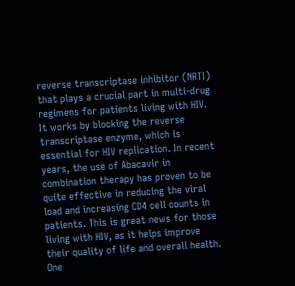reverse transcriptase inhibitor (NRTI) that plays a crucial part in multi-drug regimens for patients living with HIV. It works by blocking the reverse transcriptase enzyme, which is essential for HIV replication. In recent years, the use of Abacavir in combination therapy has proven to be quite effective in reducing the viral load and increasing CD4 cell counts in patients. This is great news for those living with HIV, as it helps improve their quality of life and overall health. One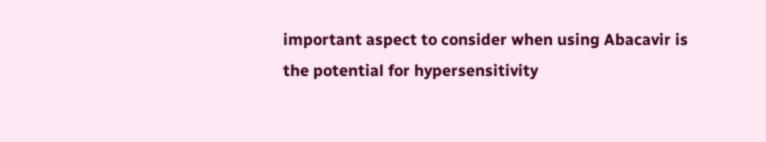important aspect to consider when using Abacavir is the potential for hypersensitivity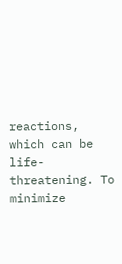reactions, which can be life-threatening. To minimize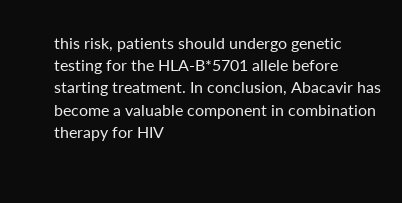this risk, patients should undergo genetic testing for the HLA-B*5701 allele before starting treatment. In conclusion, Abacavir has become a valuable component in combination therapy for HIV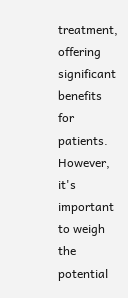treatment, offering significant benefits for patients. However, it's important to weigh the potential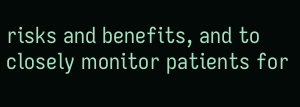risks and benefits, and to closely monitor patients for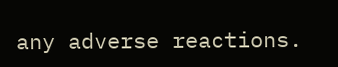any adverse reactions.